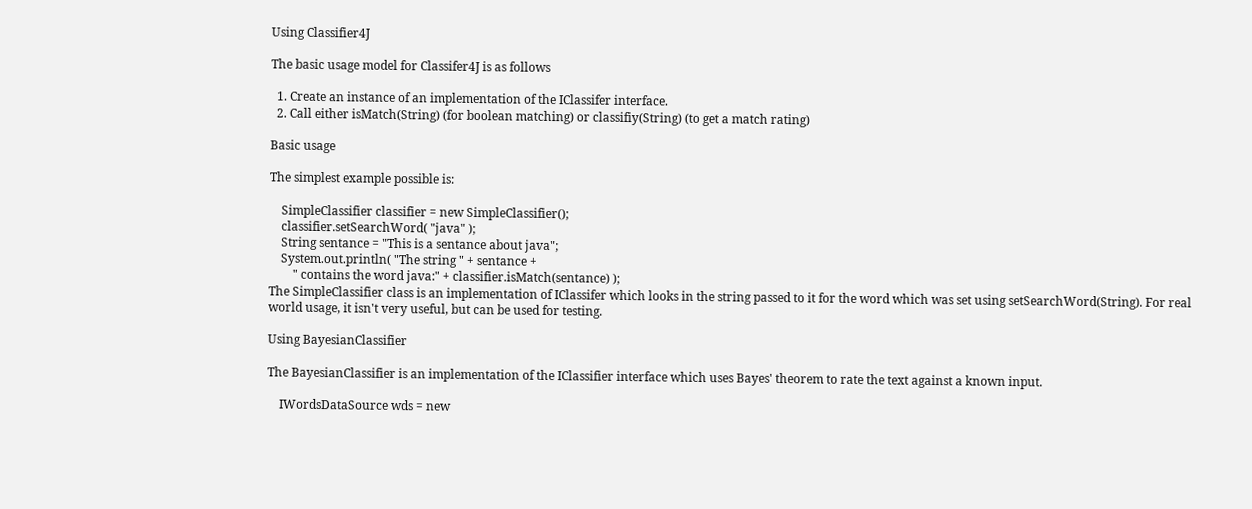Using Classifier4J

The basic usage model for Classifer4J is as follows

  1. Create an instance of an implementation of the IClassifer interface.
  2. Call either isMatch(String) (for boolean matching) or classifiy(String) (to get a match rating)

Basic usage

The simplest example possible is:

    SimpleClassifier classifier = new SimpleClassifier();
    classifier.setSearchWord( "java" );
    String sentance = "This is a sentance about java";
    System.out.println( "The string " + sentance +
        " contains the word java:" + classifier.isMatch(sentance) );
The SimpleClassifier class is an implementation of IClassifer which looks in the string passed to it for the word which was set using setSearchWord(String). For real world usage, it isn't very useful, but can be used for testing.

Using BayesianClassifier

The BayesianClassifier is an implementation of the IClassifier interface which uses Bayes' theorem to rate the text against a known input.

    IWordsDataSource wds = new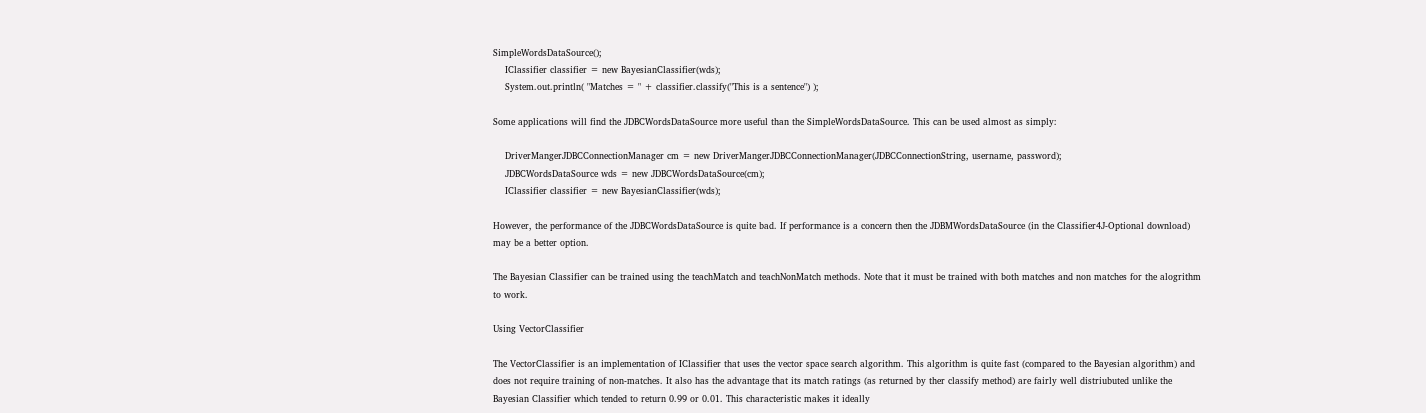SimpleWordsDataSource();
    IClassifier classifier = new BayesianClassifier(wds);
    System.out.println( "Matches = " + classifier.classify("This is a sentence") );

Some applications will find the JDBCWordsDataSource more useful than the SimpleWordsDataSource. This can be used almost as simply:

    DriverMangerJDBCConnectionManager cm = new DriverMangerJDBCConnectionManager(JDBCConnectionString, username, password);
    JDBCWordsDataSource wds = new JDBCWordsDataSource(cm);
    IClassifier classifier = new BayesianClassifier(wds);

However, the performance of the JDBCWordsDataSource is quite bad. If performance is a concern then the JDBMWordsDataSource (in the Classifier4J-Optional download) may be a better option.

The Bayesian Classifier can be trained using the teachMatch and teachNonMatch methods. Note that it must be trained with both matches and non matches for the alogrithm to work.

Using VectorClassifier

The VectorClassifier is an implementation of IClassifier that uses the vector space search algorithm. This algorithm is quite fast (compared to the Bayesian algorithm) and does not require training of non-matches. It also has the advantage that its match ratings (as returned by ther classify method) are fairly well distriubuted unlike the Bayesian Classifier which tended to return 0.99 or 0.01. This characteristic makes it ideally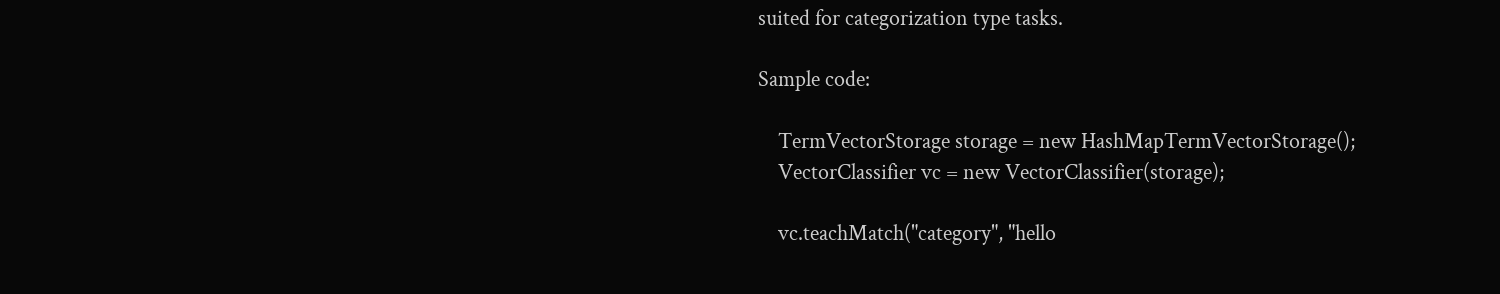suited for categorization type tasks.

Sample code:

    TermVectorStorage storage = new HashMapTermVectorStorage();
    VectorClassifier vc = new VectorClassifier(storage);

    vc.teachMatch("category", "hello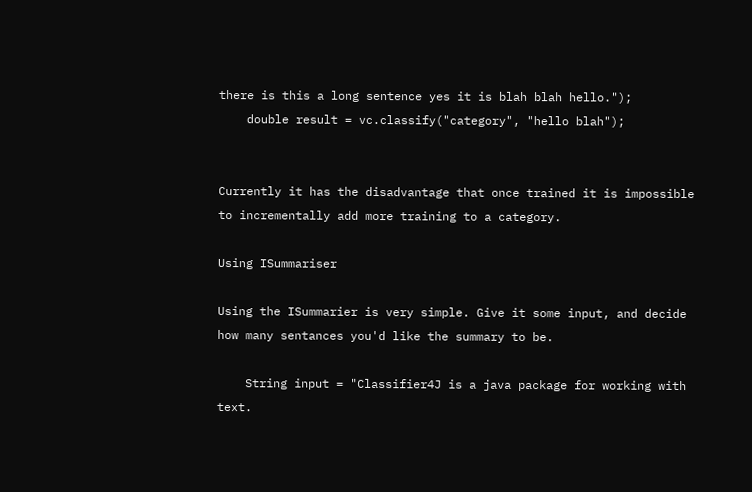there is this a long sentence yes it is blah blah hello.");
    double result = vc.classify("category", "hello blah");


Currently it has the disadvantage that once trained it is impossible to incrementally add more training to a category.

Using ISummariser

Using the ISummarier is very simple. Give it some input, and decide how many sentances you'd like the summary to be.

    String input = "Classifier4J is a java package for working with text.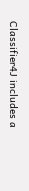Classifier4J includes a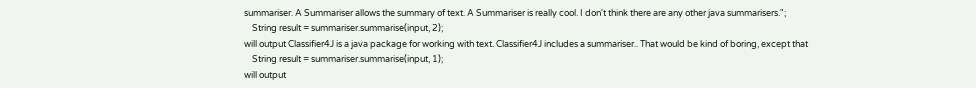summariser. A Summariser allows the summary of text. A Summariser is really cool. I don't think there are any other java summarisers.";
    String result = summariser.summarise(input, 2);
will output Classifier4J is a java package for working with text. Classifier4J includes a summariser.. That would be kind of boring, except that
    String result = summariser.summarise(input, 1);
will output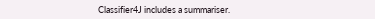Classifier4J includes a summariser.